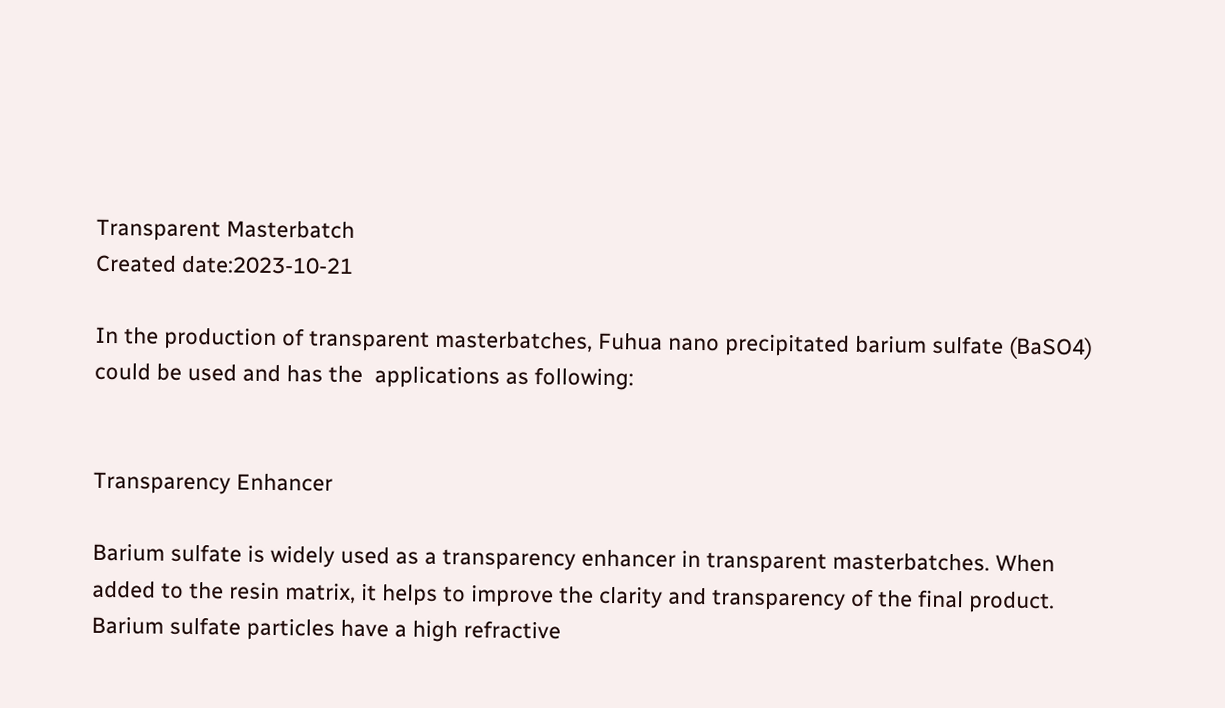Transparent Masterbatch
Created date:2023-10-21

In the production of transparent masterbatches, Fuhua nano precipitated barium sulfate (BaSO4) could be used and has the  applications as following:


Transparency Enhancer

Barium sulfate is widely used as a transparency enhancer in transparent masterbatches. When added to the resin matrix, it helps to improve the clarity and transparency of the final product. Barium sulfate particles have a high refractive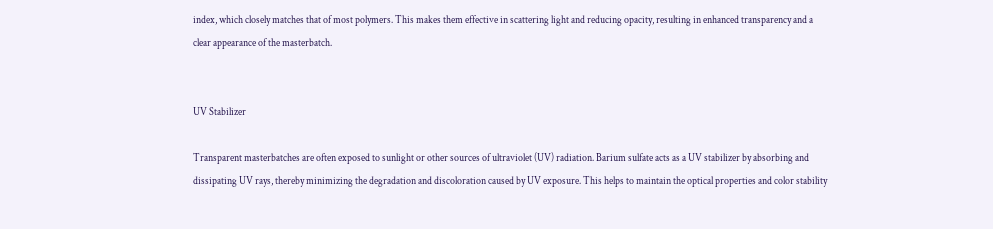index, which closely matches that of most polymers. This makes them effective in scattering light and reducing opacity, resulting in enhanced transparency and a clear appearance of the masterbatch.


UV Stabilizer

Transparent masterbatches are often exposed to sunlight or other sources of ultraviolet (UV) radiation. Barium sulfate acts as a UV stabilizer by absorbing and dissipating UV rays, thereby minimizing the degradation and discoloration caused by UV exposure. This helps to maintain the optical properties and color stability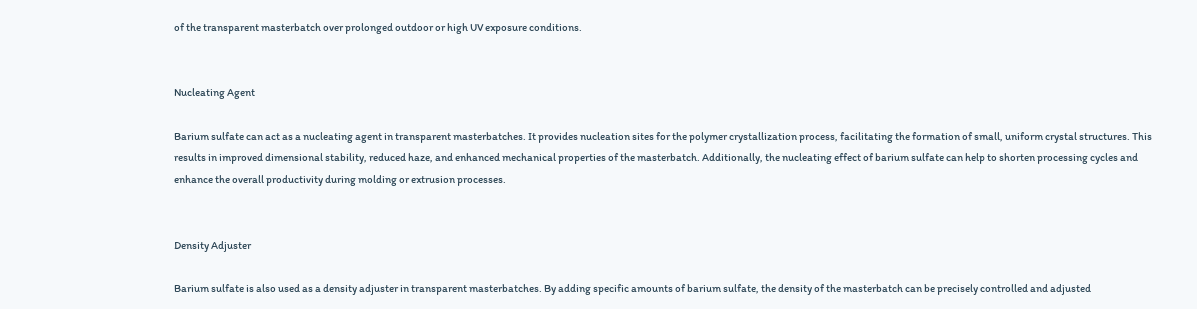of the transparent masterbatch over prolonged outdoor or high UV exposure conditions.


Nucleating Agent

Barium sulfate can act as a nucleating agent in transparent masterbatches. It provides nucleation sites for the polymer crystallization process, facilitating the formation of small, uniform crystal structures. This results in improved dimensional stability, reduced haze, and enhanced mechanical properties of the masterbatch. Additionally, the nucleating effect of barium sulfate can help to shorten processing cycles and enhance the overall productivity during molding or extrusion processes.


Density Adjuster

Barium sulfate is also used as a density adjuster in transparent masterbatches. By adding specific amounts of barium sulfate, the density of the masterbatch can be precisely controlled and adjusted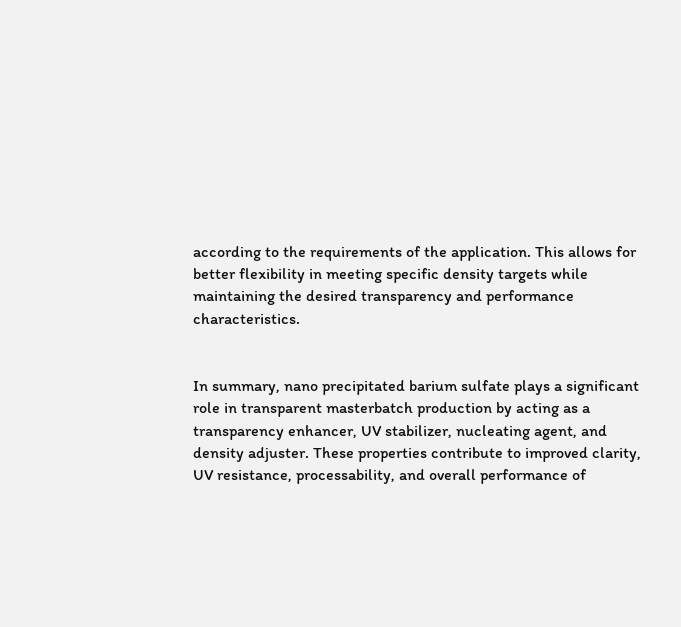according to the requirements of the application. This allows for better flexibility in meeting specific density targets while maintaining the desired transparency and performance characteristics.


In summary, nano precipitated barium sulfate plays a significant role in transparent masterbatch production by acting as a transparency enhancer, UV stabilizer, nucleating agent, and density adjuster. These properties contribute to improved clarity, UV resistance, processability, and overall performance of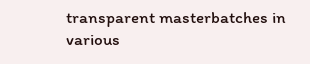transparent masterbatches in various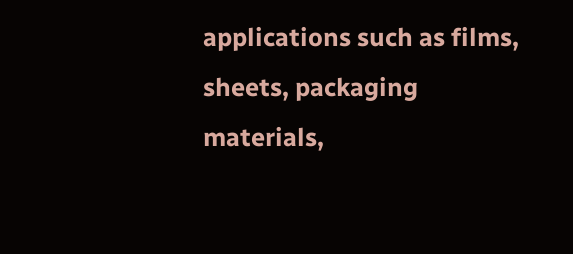applications such as films, sheets, packaging materials,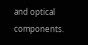and optical components.